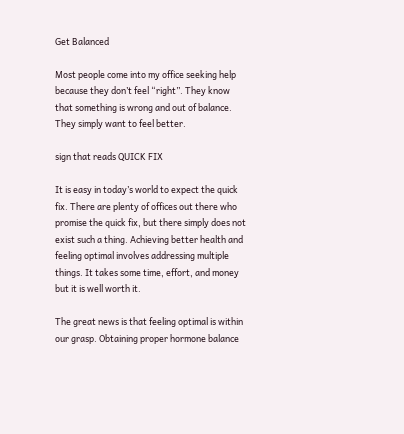Get Balanced

Most people come into my office seeking help because they don’t feel “right”. They know that something is wrong and out of balance. They simply want to feel better.

sign that reads QUICK FIX

It is easy in today’s world to expect the quick fix. There are plenty of offices out there who promise the quick fix, but there simply does not exist such a thing. Achieving better health and feeling optimal involves addressing multiple things. It takes some time, effort, and money but it is well worth it.

The great news is that feeling optimal is within our grasp. Obtaining proper hormone balance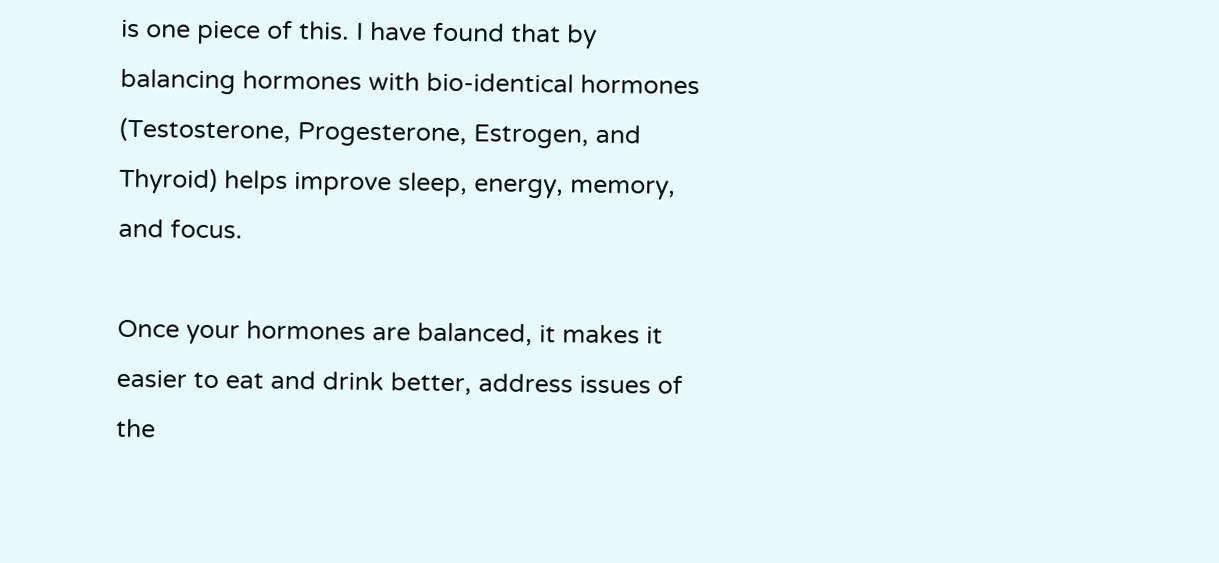is one piece of this. I have found that by balancing hormones with bio-identical hormones (Testosterone, Progesterone, Estrogen, and Thyroid) helps improve sleep, energy, memory, and focus.

Once your hormones are balanced, it makes it easier to eat and drink better, address issues of the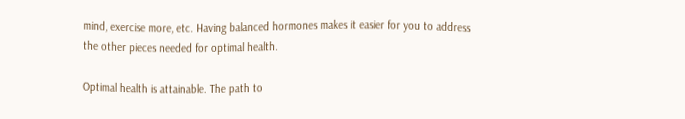mind, exercise more, etc. Having balanced hormones makes it easier for you to address the other pieces needed for optimal health.

Optimal health is attainable. The path to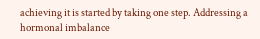achieving it is started by taking one step. Addressing a hormonal imbalance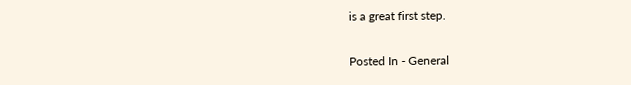is a great first step.

Posted In - General